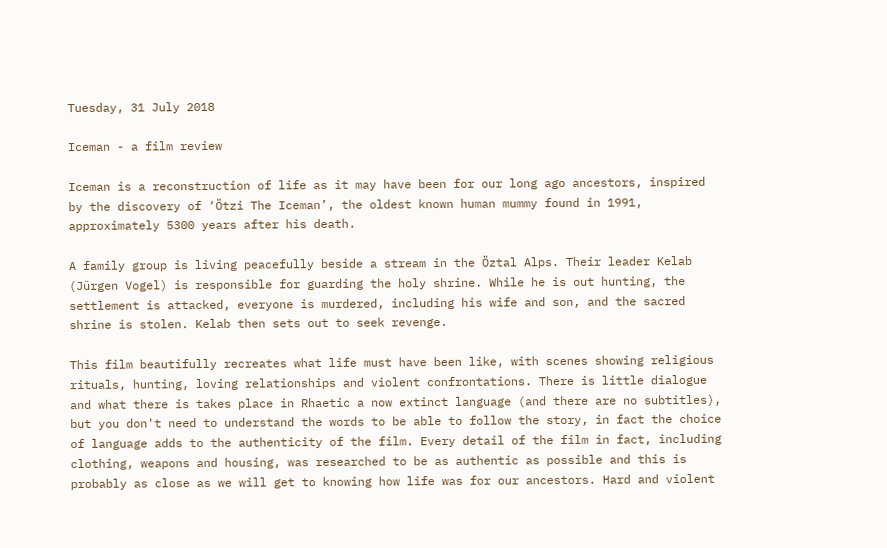Tuesday, 31 July 2018

Iceman - a film review

Iceman is a reconstruction of life as it may have been for our long ago ancestors, inspired by the discovery of ‘Ötzi The Iceman’, the oldest known human mummy found in 1991, approximately 5300 years after his death.

A family group is living peacefully beside a stream in the Öztal Alps. Their leader Kelab (Jürgen Vogel) is responsible for guarding the holy shrine. While he is out hunting, the settlement is attacked, everyone is murdered, including his wife and son, and the sacred shrine is stolen. Kelab then sets out to seek revenge.

This film beautifully recreates what life must have been like, with scenes showing religious rituals, hunting, loving relationships and violent confrontations. There is little dialogue and what there is takes place in Rhaetic a now extinct language (and there are no subtitles), but you don't need to understand the words to be able to follow the story, in fact the choice of language adds to the authenticity of the film. Every detail of the film in fact, including clothing, weapons and housing, was researched to be as authentic as possible and this is probably as close as we will get to knowing how life was for our ancestors. Hard and violent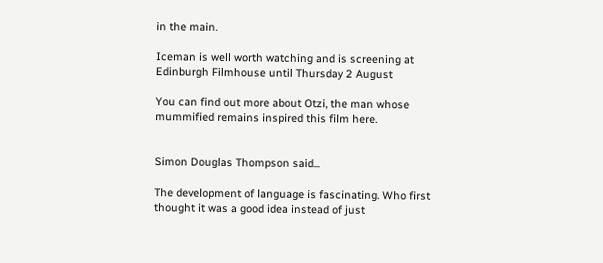in the main.

Iceman is well worth watching and is screening at Edinburgh Filmhouse until Thursday 2 August

You can find out more about Otzi, the man whose mummified remains inspired this film here.


Simon Douglas Thompson said...

The development of language is fascinating. Who first thought it was a good idea instead of just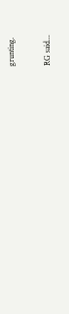grunting.

RG said...